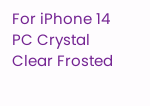For iPhone 14 PC Crystal Clear Frosted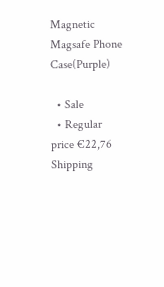Magnetic Magsafe Phone Case(Purple)

  • Sale
  • Regular price €22,76
Shipping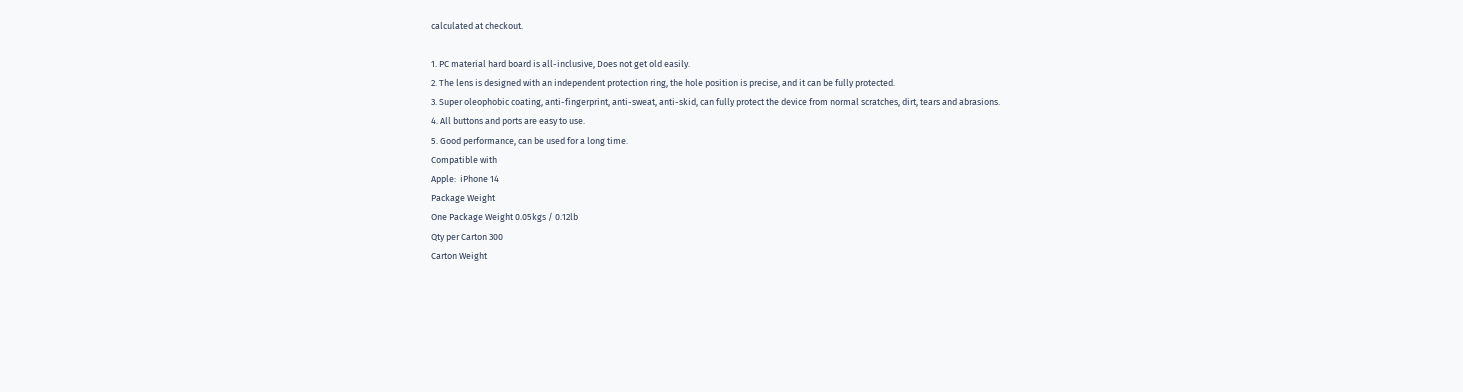calculated at checkout.

1. PC material hard board is all-inclusive, Does not get old easily.
2. The lens is designed with an independent protection ring, the hole position is precise, and it can be fully protected.
3. Super oleophobic coating, anti-fingerprint, anti-sweat, anti-skid, can fully protect the device from normal scratches, dirt, tears and abrasions.
4. All buttons and ports are easy to use.
5. Good performance, can be used for a long time.
Compatible with
Apple:  iPhone 14
Package Weight
One Package Weight 0.05kgs / 0.12lb
Qty per Carton 300
Carton Weight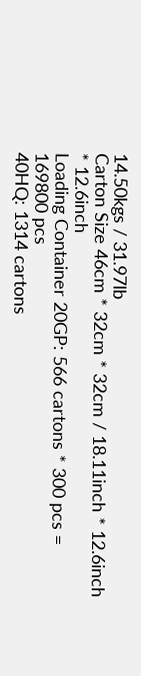14.50kgs / 31.97lb
Carton Size 46cm * 32cm * 32cm / 18.11inch * 12.6inch * 12.6inch
Loading Container 20GP: 566 cartons * 300 pcs = 169800 pcs
40HQ: 1314 cartons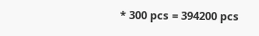* 300 pcs = 394200 pcs